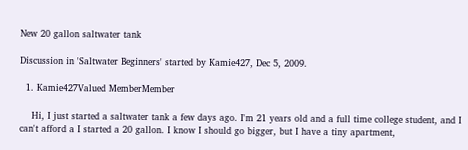New 20 gallon saltwater tank

Discussion in 'Saltwater Beginners' started by Kamie427, Dec 5, 2009.

  1. Kamie427Valued MemberMember

    Hi, I just started a saltwater tank a few days ago. I'm 21 years old and a full time college student, and I can't afford a I started a 20 gallon. I know I should go bigger, but I have a tiny apartment,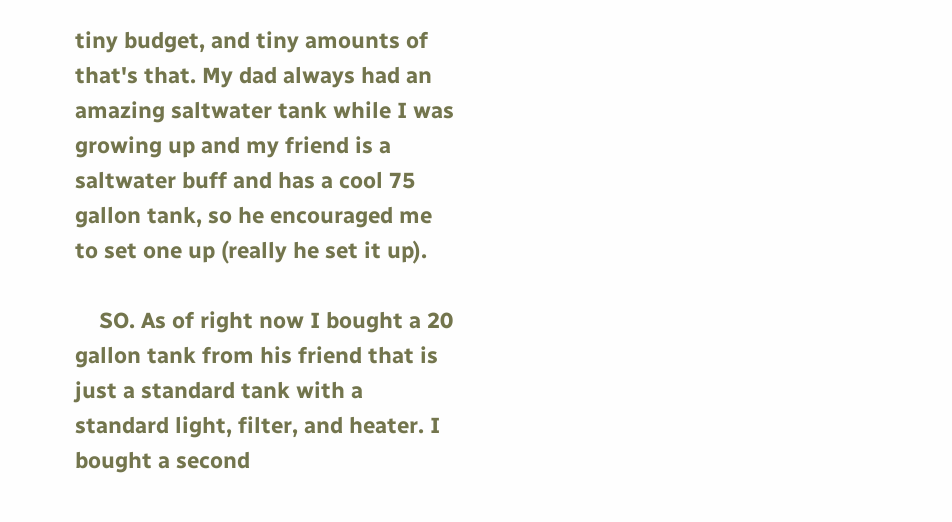tiny budget, and tiny amounts of that's that. My dad always had an amazing saltwater tank while I was growing up and my friend is a saltwater buff and has a cool 75 gallon tank, so he encouraged me to set one up (really he set it up).

    SO. As of right now I bought a 20 gallon tank from his friend that is just a standard tank with a standard light, filter, and heater. I bought a second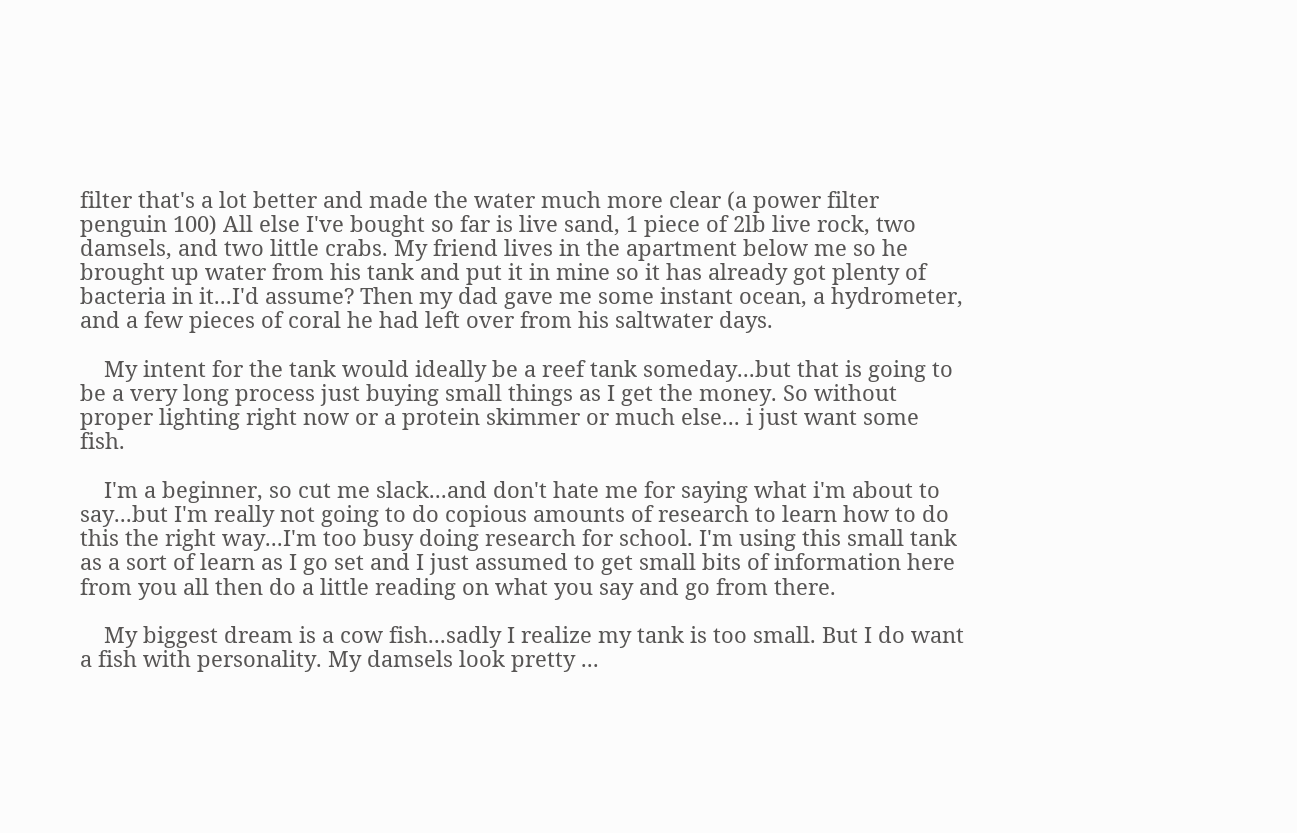filter that's a lot better and made the water much more clear (a power filter penguin 100) All else I've bought so far is live sand, 1 piece of 2lb live rock, two damsels, and two little crabs. My friend lives in the apartment below me so he brought up water from his tank and put it in mine so it has already got plenty of bacteria in it...I'd assume? Then my dad gave me some instant ocean, a hydrometer, and a few pieces of coral he had left over from his saltwater days.

    My intent for the tank would ideally be a reef tank someday...but that is going to be a very long process just buying small things as I get the money. So without proper lighting right now or a protein skimmer or much else... i just want some fish.

    I'm a beginner, so cut me slack...and don't hate me for saying what i'm about to say...but I'm really not going to do copious amounts of research to learn how to do this the right way...I'm too busy doing research for school. I'm using this small tank as a sort of learn as I go set and I just assumed to get small bits of information here from you all then do a little reading on what you say and go from there.

    My biggest dream is a cow fish...sadly I realize my tank is too small. But I do want a fish with personality. My damsels look pretty ...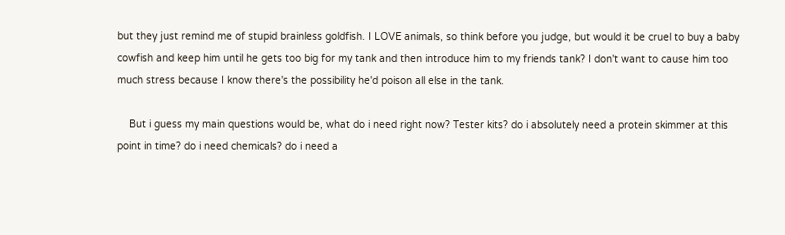but they just remind me of stupid brainless goldfish. I LOVE animals, so think before you judge, but would it be cruel to buy a baby cowfish and keep him until he gets too big for my tank and then introduce him to my friends tank? I don't want to cause him too much stress because I know there's the possibility he'd poison all else in the tank.

    But i guess my main questions would be, what do i need right now? Tester kits? do i absolutely need a protein skimmer at this point in time? do i need chemicals? do i need a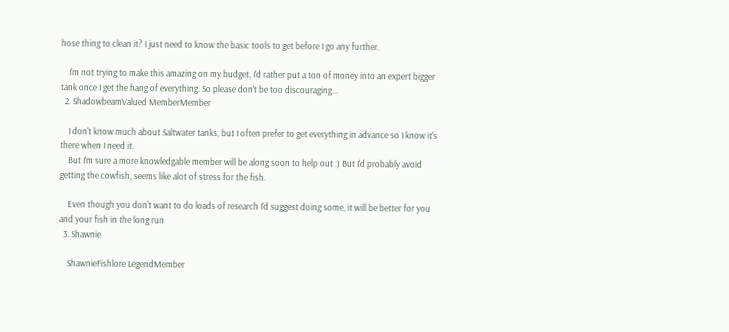hose thing to clean it? I just need to know the basic tools to get before I go any further.

    I'm not trying to make this amazing on my budget, I'd rather put a ton of money into an expert bigger tank once I get the hang of everything. So please don't be too discouraging...
  2. ShadowbeamValued MemberMember

    I don't know much about Saltwater tanks, but I often prefer to get everything in advance so I know it's there when I need it.
    But I'm sure a more knowledgable member will be along soon to help out :) But I'd probably avoid getting the cowfish, seems like alot of stress for the fish.

    Even though you don't want to do loads of research I'd suggest doing some, it will be better for you and your fish in the long run
  3. Shawnie

    ShawnieFishlore LegendMember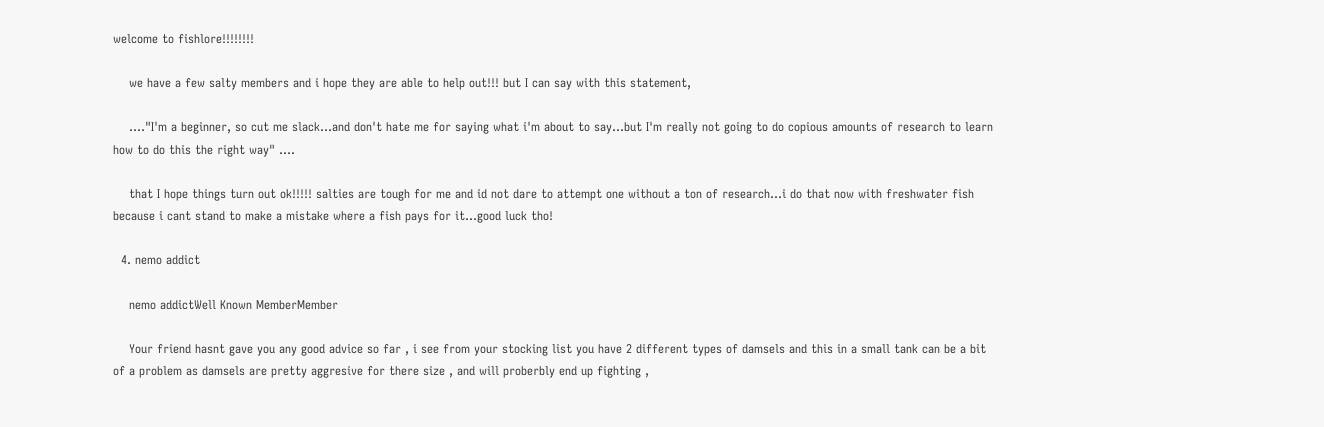welcome to fishlore!!!!!!!!

    we have a few salty members and i hope they are able to help out!!! but I can say with this statement,

    ...."I'm a beginner, so cut me slack...and don't hate me for saying what i'm about to say...but I'm really not going to do copious amounts of research to learn how to do this the right way" ....

    that I hope things turn out ok!!!!! salties are tough for me and id not dare to attempt one without a ton of research...i do that now with freshwater fish because i cant stand to make a mistake where a fish pays for it...good luck tho!

  4. nemo addict

    nemo addictWell Known MemberMember

    Your friend hasnt gave you any good advice so far , i see from your stocking list you have 2 different types of damsels and this in a small tank can be a bit of a problem as damsels are pretty aggresive for there size , and will proberbly end up fighting ,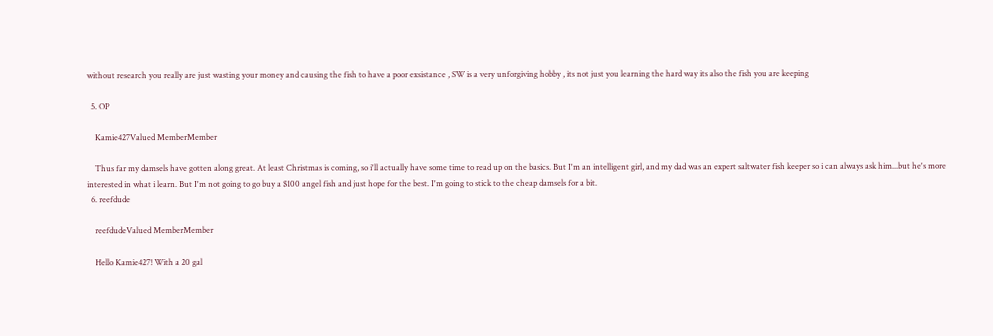without research you really are just wasting your money and causing the fish to have a poor exsistance , SW is a very unforgiving hobby , its not just you learning the hard way its also the fish you are keeping

  5. OP

    Kamie427Valued MemberMember

    Thus far my damsels have gotten along great. At least Christmas is coming, so i'll actually have some time to read up on the basics. But I'm an intelligent girl, and my dad was an expert saltwater fish keeper so i can always ask him...but he's more interested in what i learn. But I'm not going to go buy a $100 angel fish and just hope for the best. I'm going to stick to the cheap damsels for a bit.
  6. reefdude

    reefdudeValued MemberMember

    Hello Kamie427! With a 20 gal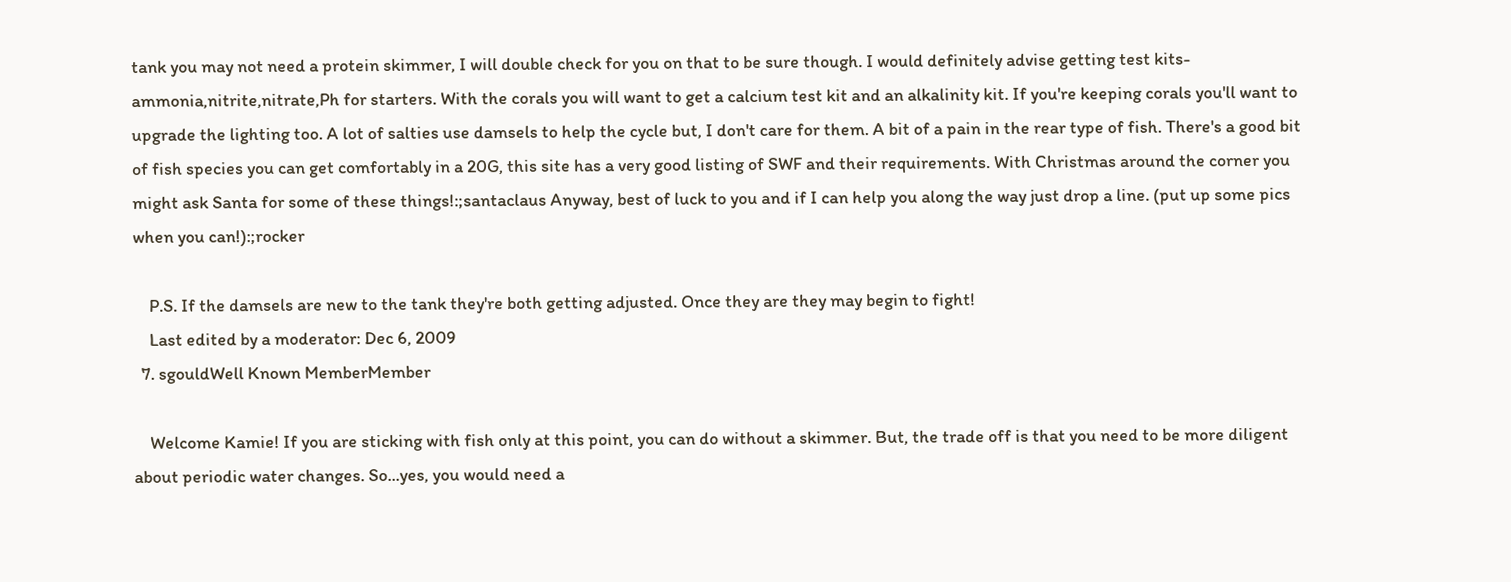tank you may not need a protein skimmer, I will double check for you on that to be sure though. I would definitely advise getting test kits- ammonia,nitrite,nitrate,Ph for starters. With the corals you will want to get a calcium test kit and an alkalinity kit. If you're keeping corals you'll want to upgrade the lighting too. A lot of salties use damsels to help the cycle but, I don't care for them. A bit of a pain in the rear type of fish. There's a good bit of fish species you can get comfortably in a 20G, this site has a very good listing of SWF and their requirements. With Christmas around the corner you might ask Santa for some of these things!:;santaclaus Anyway, best of luck to you and if I can help you along the way just drop a line. (put up some pics when you can!):;rocker

    P.S. If the damsels are new to the tank they're both getting adjusted. Once they are they may begin to fight!
    Last edited by a moderator: Dec 6, 2009
  7. sgouldWell Known MemberMember

    Welcome Kamie! If you are sticking with fish only at this point, you can do without a skimmer. But, the trade off is that you need to be more diligent about periodic water changes. So...yes, you would need a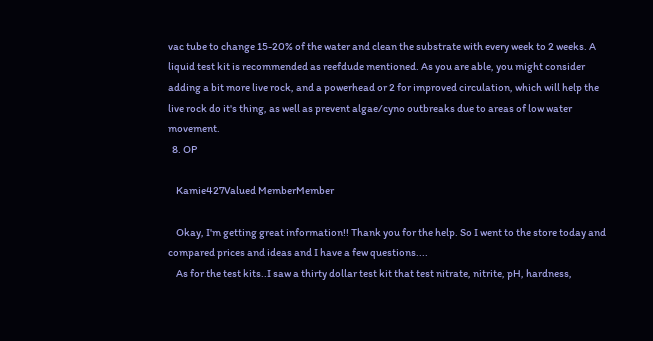vac tube to change 15-20% of the water and clean the substrate with every week to 2 weeks. A liquid test kit is recommended as reefdude mentioned. As you are able, you might consider adding a bit more live rock, and a powerhead or 2 for improved circulation, which will help the live rock do it's thing, as well as prevent algae/cyno outbreaks due to areas of low water movement.
  8. OP

    Kamie427Valued MemberMember

    Okay, I'm getting great information!! Thank you for the help. So I went to the store today and compared prices and ideas and I have a few questions....
    As for the test kits..I saw a thirty dollar test kit that test nitrate, nitrite, pH, hardness,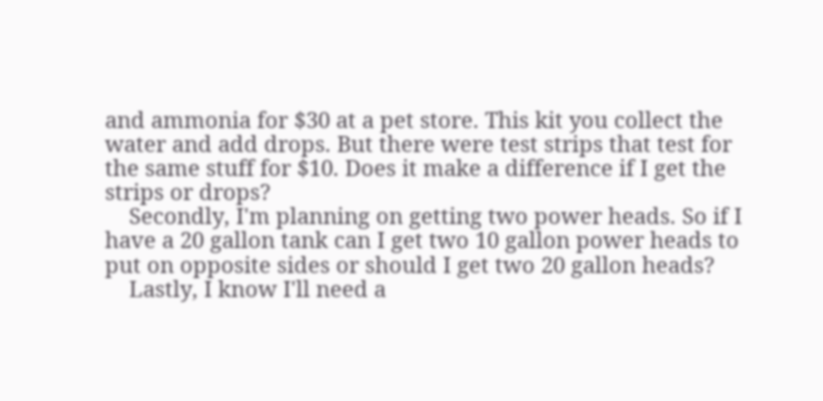and ammonia for $30 at a pet store. This kit you collect the water and add drops. But there were test strips that test for the same stuff for $10. Does it make a difference if I get the strips or drops?
    Secondly, I'm planning on getting two power heads. So if I have a 20 gallon tank can I get two 10 gallon power heads to put on opposite sides or should I get two 20 gallon heads?
    Lastly, I know I'll need a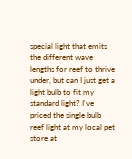special light that emits the different wave lengths for reef to thrive under, but can I just get a light bulb to fit my standard light? I've priced the single bulb reef light at my local pet store at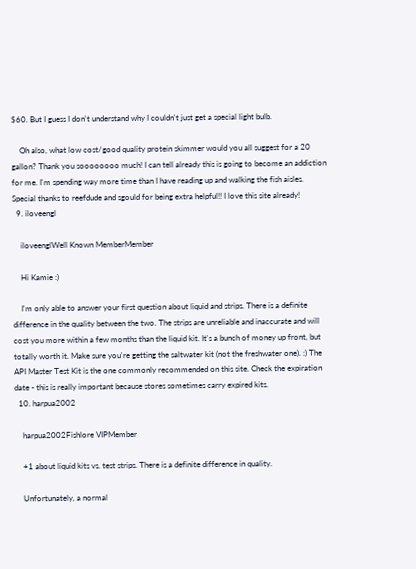$60. But I guess I don't understand why I couldn't just get a special light bulb.

    Oh also, what low cost/good quality protein skimmer would you all suggest for a 20 gallon? Thank you soooooooo much! I can tell already this is going to become an addiction for me. I'm spending way more time than I have reading up and walking the fish aisles. Special thanks to reefdude and sgould for being extra helpful!! I love this site already!
  9. iloveengl

    iloveenglWell Known MemberMember

    Hi Kamie :)

    I'm only able to answer your first question about liquid and strips. There is a definite difference in the quality between the two. The strips are unreliable and inaccurate and will cost you more within a few months than the liquid kit. It's a bunch of money up front, but totally worth it. Make sure you're getting the saltwater kit (not the freshwater one). :) The API Master Test Kit is the one commonly recommended on this site. Check the expiration date - this is really important because stores sometimes carry expired kits.
  10. harpua2002

    harpua2002Fishlore VIPMember

    +1 about liquid kits vs. test strips. There is a definite difference in quality.

    Unfortunately, a normal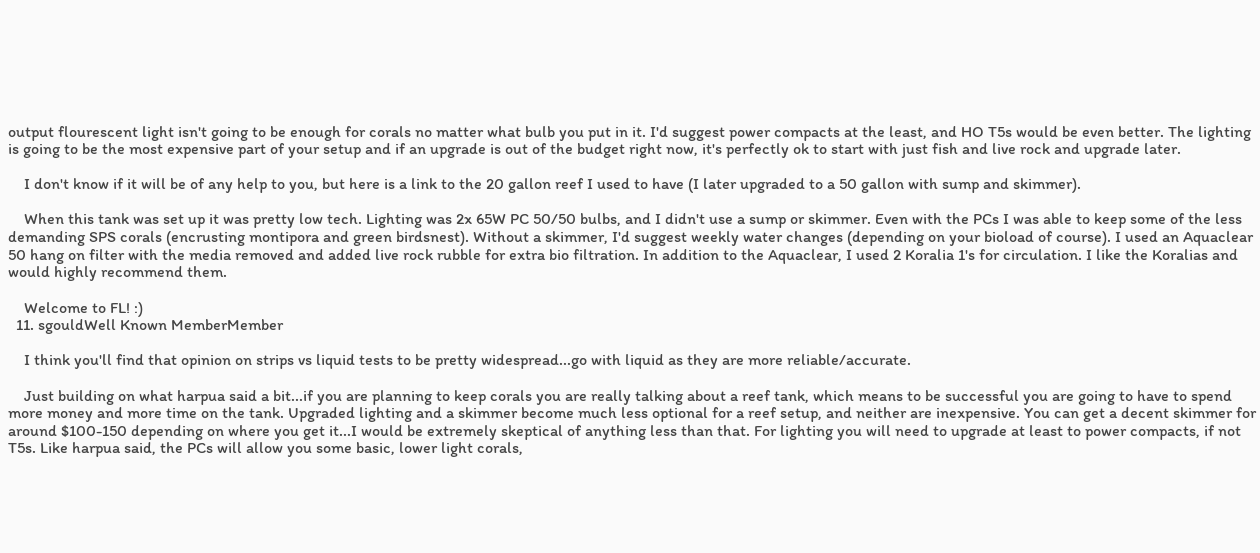output flourescent light isn't going to be enough for corals no matter what bulb you put in it. I'd suggest power compacts at the least, and HO T5s would be even better. The lighting is going to be the most expensive part of your setup and if an upgrade is out of the budget right now, it's perfectly ok to start with just fish and live rock and upgrade later.

    I don't know if it will be of any help to you, but here is a link to the 20 gallon reef I used to have (I later upgraded to a 50 gallon with sump and skimmer).

    When this tank was set up it was pretty low tech. Lighting was 2x 65W PC 50/50 bulbs, and I didn't use a sump or skimmer. Even with the PCs I was able to keep some of the less demanding SPS corals (encrusting montipora and green birdsnest). Without a skimmer, I'd suggest weekly water changes (depending on your bioload of course). I used an Aquaclear 50 hang on filter with the media removed and added live rock rubble for extra bio filtration. In addition to the Aquaclear, I used 2 Koralia 1's for circulation. I like the Koralias and would highly recommend them.

    Welcome to FL! :)
  11. sgouldWell Known MemberMember

    I think you'll find that opinion on strips vs liquid tests to be pretty widespread...go with liquid as they are more reliable/accurate.

    Just building on what harpua said a bit...if you are planning to keep corals you are really talking about a reef tank, which means to be successful you are going to have to spend more money and more time on the tank. Upgraded lighting and a skimmer become much less optional for a reef setup, and neither are inexpensive. You can get a decent skimmer for around $100-150 depending on where you get it...I would be extremely skeptical of anything less than that. For lighting you will need to upgrade at least to power compacts, if not T5s. Like harpua said, the PCs will allow you some basic, lower light corals,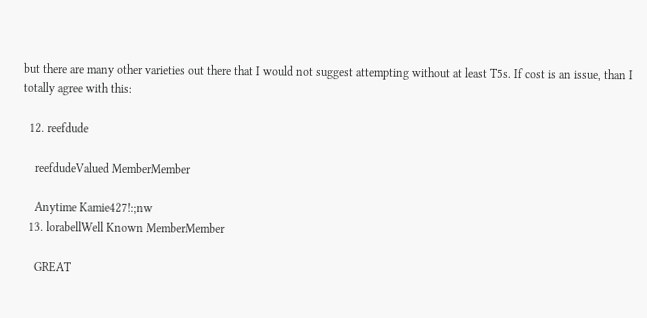but there are many other varieties out there that I would not suggest attempting without at least T5s. If cost is an issue, than I totally agree with this:

  12. reefdude

    reefdudeValued MemberMember

    Anytime Kamie427!:;nw
  13. lorabellWell Known MemberMember

    GREAT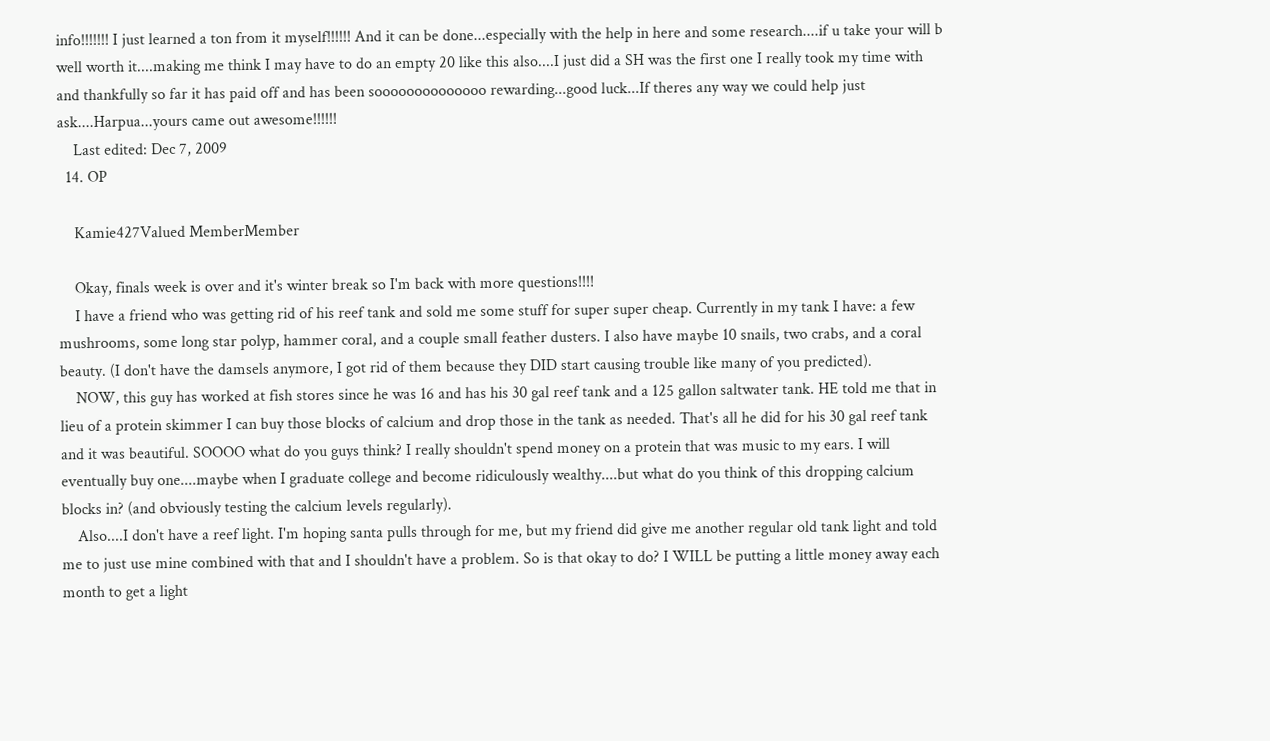info!!!!!!! I just learned a ton from it myself!!!!!! And it can be done...especially with the help in here and some research....if u take your will b well worth it....making me think I may have to do an empty 20 like this also....I just did a SH was the first one I really took my time with and thankfully so far it has paid off and has been soooooooooooooo rewarding...good luck...If theres any way we could help just ask....Harpua...yours came out awesome!!!!!!
    Last edited: Dec 7, 2009
  14. OP

    Kamie427Valued MemberMember

    Okay, finals week is over and it's winter break so I'm back with more questions!!!!
    I have a friend who was getting rid of his reef tank and sold me some stuff for super super cheap. Currently in my tank I have: a few mushrooms, some long star polyp, hammer coral, and a couple small feather dusters. I also have maybe 10 snails, two crabs, and a coral beauty. (I don't have the damsels anymore, I got rid of them because they DID start causing trouble like many of you predicted).
    NOW, this guy has worked at fish stores since he was 16 and has his 30 gal reef tank and a 125 gallon saltwater tank. HE told me that in lieu of a protein skimmer I can buy those blocks of calcium and drop those in the tank as needed. That's all he did for his 30 gal reef tank and it was beautiful. SOOOO what do you guys think? I really shouldn't spend money on a protein that was music to my ears. I will eventually buy one....maybe when I graduate college and become ridiculously wealthy....but what do you think of this dropping calcium blocks in? (and obviously testing the calcium levels regularly).
    Also....I don't have a reef light. I'm hoping santa pulls through for me, but my friend did give me another regular old tank light and told me to just use mine combined with that and I shouldn't have a problem. So is that okay to do? I WILL be putting a little money away each month to get a light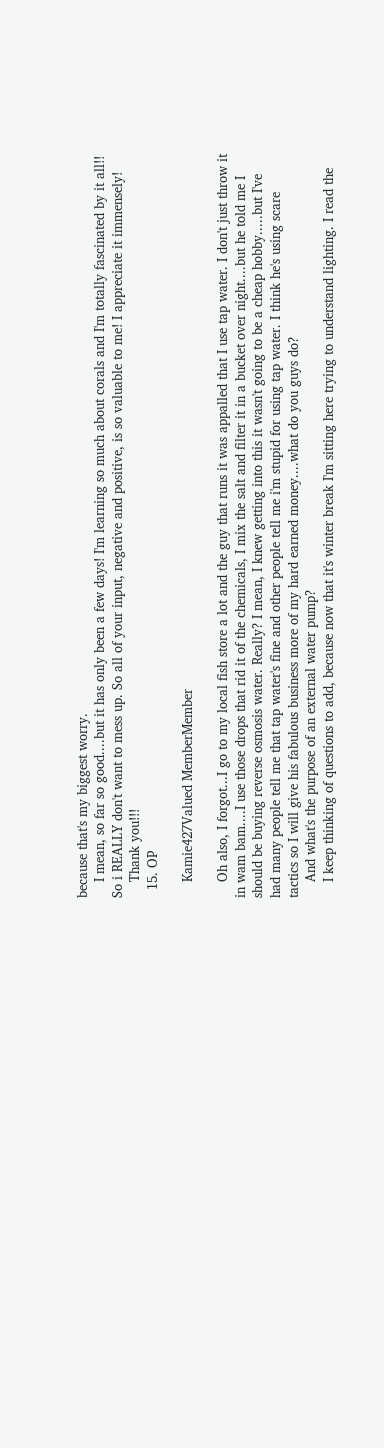because that's my biggest worry.
    I mean, so far so good....but it has only been a few days! I'm learning so much about corals and I'm totally fascinated by it all!! So i REALLY don't want to mess up. So all of your input, negative and positive, is so valuable to me! I appreciate it immensely!
    Thank you!!!
  15. OP

    Kamie427Valued MemberMember

    Oh also, I forgot...I go to my local fish store a lot and the guy that runs it was appalled that I use tap water. I don't just throw it in wam bam....I use those drops that rid it of the chemicals, I mix the salt and filter it in a bucket over night....but he told me I should be buying reverse osmosis water. Really? I mean, I knew getting into this it wasn't going to be a cheap hobby.....but I've had many people tell me that tap water's fine and other people tell me i'm stupid for using tap water. I think he's using scare tactics so I will give his fabulous business more of my hard earned money....what do you guys do?
    And what's the purpose of an external water pump?
    I keep thinking of questions to add, because now that it's winter break I'm sitting here trying to understand lighting. I read the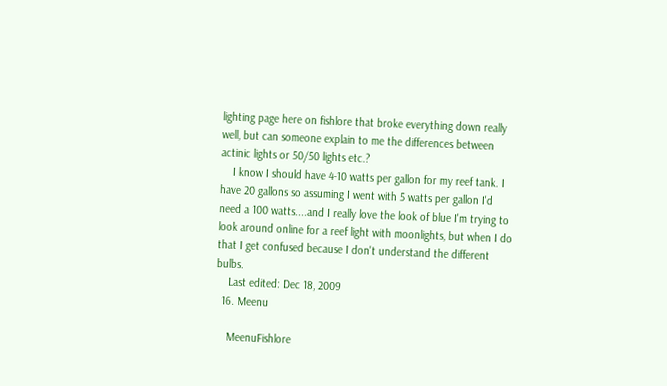lighting page here on fishlore that broke everything down really well, but can someone explain to me the differences between actinic lights or 50/50 lights etc.?
    I know I should have 4-10 watts per gallon for my reef tank. I have 20 gallons so assuming I went with 5 watts per gallon I'd need a 100 watts....and I really love the look of blue I'm trying to look around online for a reef light with moonlights, but when I do that I get confused because I don't understand the different bulbs.
    Last edited: Dec 18, 2009
  16. Meenu

    MeenuFishlore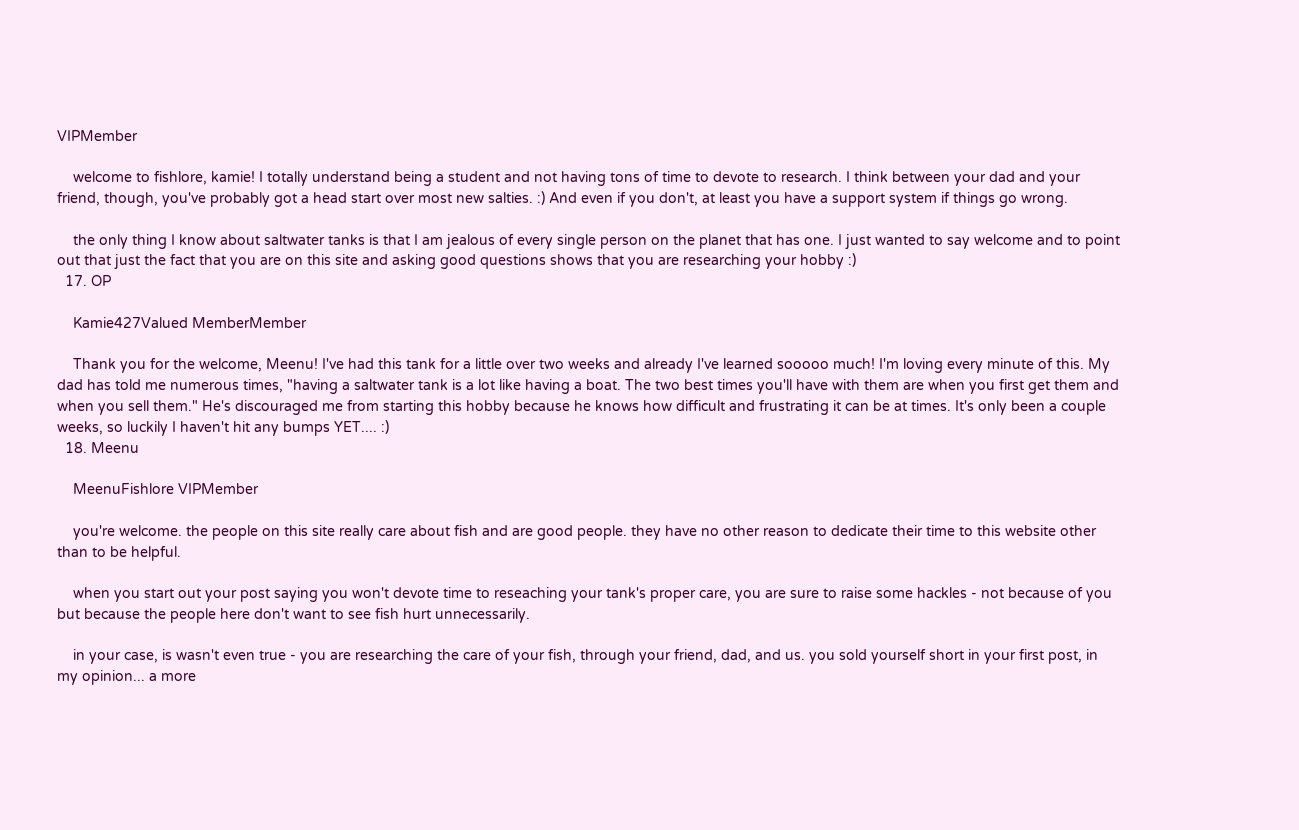VIPMember

    welcome to fishlore, kamie! I totally understand being a student and not having tons of time to devote to research. I think between your dad and your friend, though, you've probably got a head start over most new salties. :) And even if you don't, at least you have a support system if things go wrong.

    the only thing I know about saltwater tanks is that I am jealous of every single person on the planet that has one. I just wanted to say welcome and to point out that just the fact that you are on this site and asking good questions shows that you are researching your hobby :)
  17. OP

    Kamie427Valued MemberMember

    Thank you for the welcome, Meenu! I've had this tank for a little over two weeks and already I've learned sooooo much! I'm loving every minute of this. My dad has told me numerous times, "having a saltwater tank is a lot like having a boat. The two best times you'll have with them are when you first get them and when you sell them." He's discouraged me from starting this hobby because he knows how difficult and frustrating it can be at times. It's only been a couple weeks, so luckily I haven't hit any bumps YET.... :)
  18. Meenu

    MeenuFishlore VIPMember

    you're welcome. the people on this site really care about fish and are good people. they have no other reason to dedicate their time to this website other than to be helpful.

    when you start out your post saying you won't devote time to reseaching your tank's proper care, you are sure to raise some hackles - not because of you but because the people here don't want to see fish hurt unnecessarily.

    in your case, is wasn't even true - you are researching the care of your fish, through your friend, dad, and us. you sold yourself short in your first post, in my opinion... a more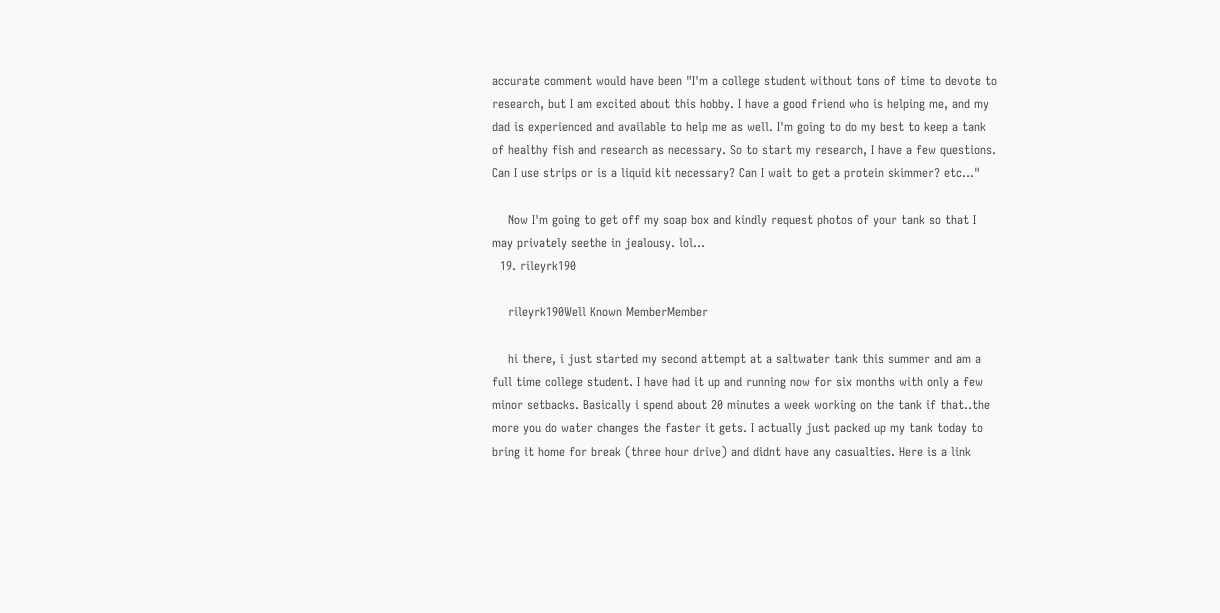accurate comment would have been "I'm a college student without tons of time to devote to research, but I am excited about this hobby. I have a good friend who is helping me, and my dad is experienced and available to help me as well. I'm going to do my best to keep a tank of healthy fish and research as necessary. So to start my research, I have a few questions. Can I use strips or is a liquid kit necessary? Can I wait to get a protein skimmer? etc..."

    Now I'm going to get off my soap box and kindly request photos of your tank so that I may privately seethe in jealousy. lol...
  19. rileyrk190

    rileyrk190Well Known MemberMember

    hi there, i just started my second attempt at a saltwater tank this summer and am a full time college student. I have had it up and running now for six months with only a few minor setbacks. Basically i spend about 20 minutes a week working on the tank if that..the more you do water changes the faster it gets. I actually just packed up my tank today to bring it home for break (three hour drive) and didnt have any casualties. Here is a link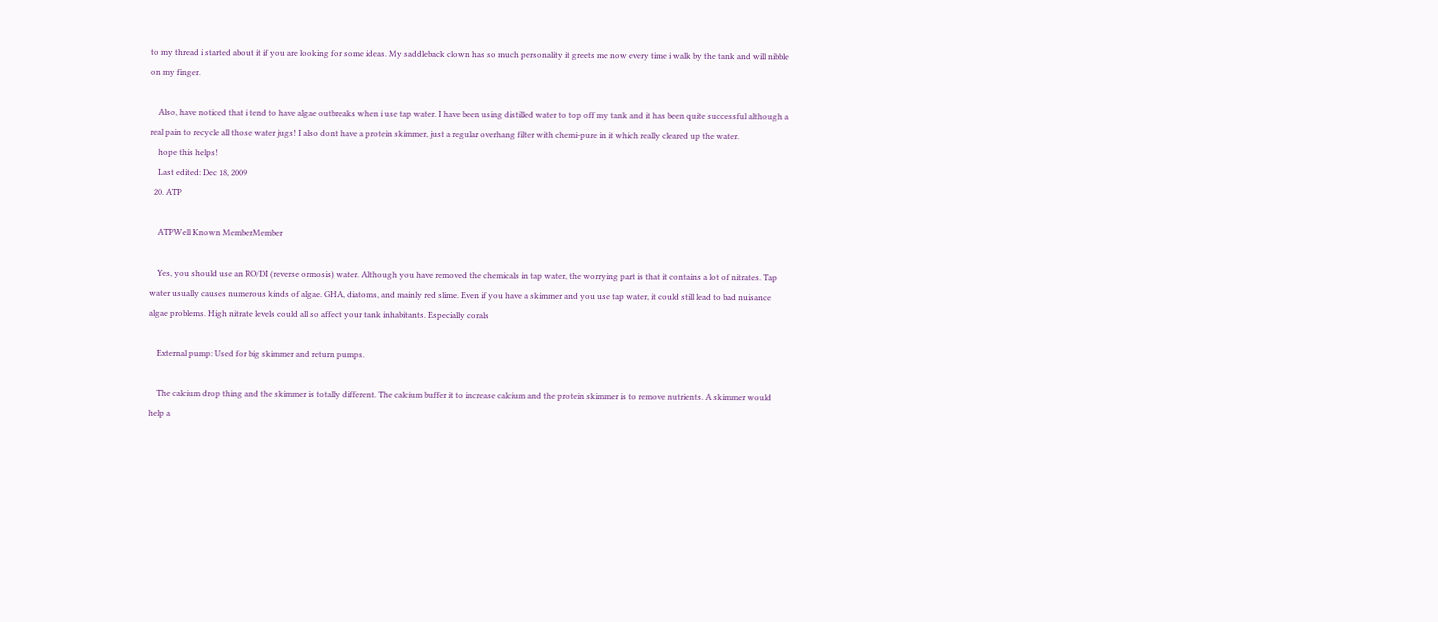to my thread i started about it if you are looking for some ideas. My saddleback clown has so much personality it greets me now every time i walk by the tank and will nibble on my finger.

    Also, have noticed that i tend to have algae outbreaks when i use tap water. I have been using distilled water to top off my tank and it has been quite successful although a real pain to recycle all those water jugs! I also dont have a protein skimmer, just a regular overhang filter with chemi-pure in it which really cleared up the water.
    hope this helps!
    Last edited: Dec 18, 2009
  20. ATP

    ATPWell Known MemberMember

    Yes, you should use an RO/DI (reverse ormosis) water. Although you have removed the chemicals in tap water, the worrying part is that it contains a lot of nitrates. Tap water usually causes numerous kinds of algae. GHA, diatoms, and mainly red slime. Even if you have a skimmer and you use tap water, it could still lead to bad nuisance algae problems. High nitrate levels could all so affect your tank inhabitants. Especially corals

    External pump: Used for big skimmer and return pumps.

    The calcium drop thing and the skimmer is totally different. The calcium buffer it to increase calcium and the protein skimmer is to remove nutrients. A skimmer would help a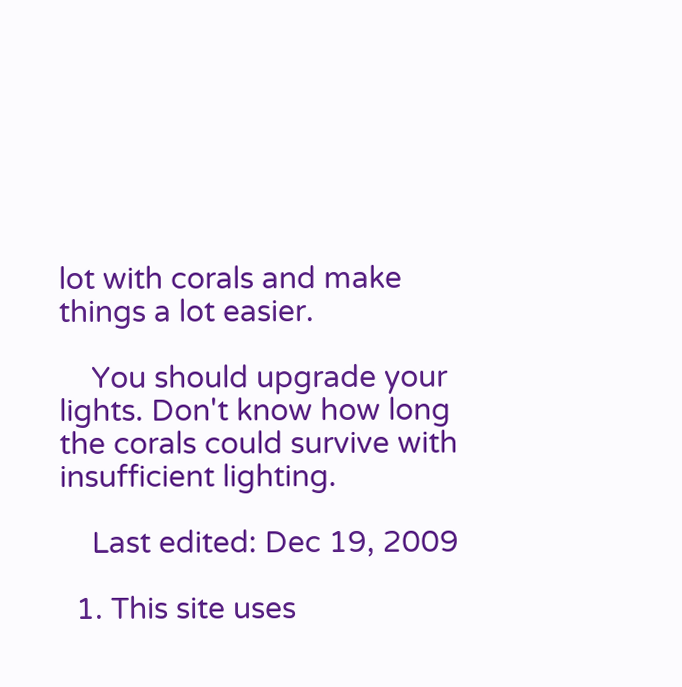lot with corals and make things a lot easier.

    You should upgrade your lights. Don't know how long the corals could survive with insufficient lighting.

    Last edited: Dec 19, 2009

  1. This site uses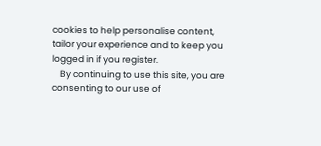cookies to help personalise content, tailor your experience and to keep you logged in if you register.
    By continuing to use this site, you are consenting to our use of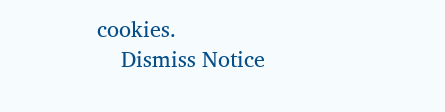cookies.
    Dismiss Notice